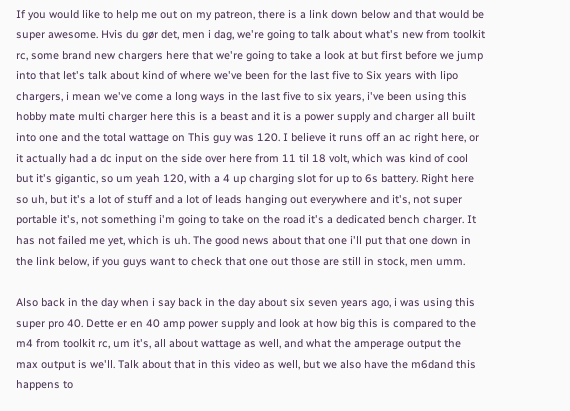If you would like to help me out on my patreon, there is a link down below and that would be super awesome. Hvis du gør det, men i dag, we're going to talk about what's new from toolkit rc, some brand new chargers here that we're going to take a look at but first before we jump into that let's talk about kind of where we've been for the last five to Six years with lipo chargers, i mean we've come a long ways in the last five to six years, i've been using this hobby mate multi charger here this is a beast and it is a power supply and charger all built into one and the total wattage on This guy was 120. I believe it runs off an ac right here, or it actually had a dc input on the side over here from 11 til 18 volt, which was kind of cool but it's gigantic, so um yeah 120, with a 4 up charging slot for up to 6s battery. Right here so uh, but it's a lot of stuff and a lot of leads hanging out everywhere and it's, not super portable it's, not something i'm going to take on the road it's a dedicated bench charger. It has not failed me yet, which is uh. The good news about that one i'll put that one down in the link below, if you guys want to check that one out those are still in stock, men umm.

Also back in the day when i say back in the day about six seven years ago, i was using this super pro 40. Dette er en 40 amp power supply and look at how big this is compared to the m4 from toolkit rc, um it's, all about wattage as well, and what the amperage output the max output is we'll. Talk about that in this video as well, but we also have the m6dand this happens to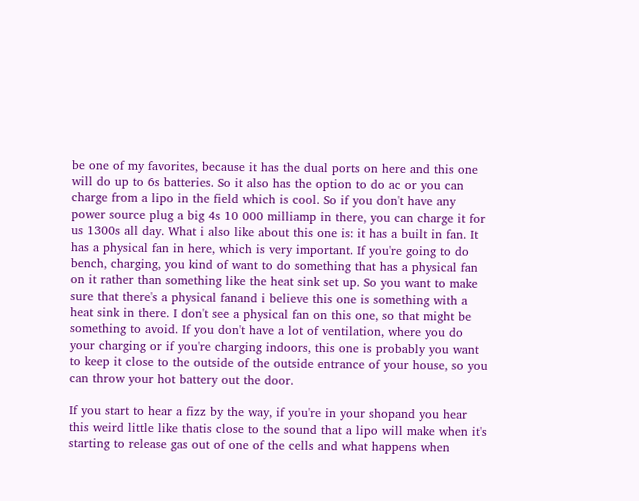be one of my favorites, because it has the dual ports on here and this one will do up to 6s batteries. So it also has the option to do ac or you can charge from a lipo in the field which is cool. So if you don't have any power source plug a big 4s 10 000 milliamp in there, you can charge it for us 1300s all day. What i also like about this one is: it has a built in fan. It has a physical fan in here, which is very important. If you're going to do bench, charging, you kind of want to do something that has a physical fan on it rather than something like the heat sink set up. So you want to make sure that there's a physical fanand i believe this one is something with a heat sink in there. I don't see a physical fan on this one, so that might be something to avoid. If you don't have a lot of ventilation, where you do your charging or if you're charging indoors, this one is probably you want to keep it close to the outside of the outside entrance of your house, so you can throw your hot battery out the door.

If you start to hear a fizz by the way, if you're in your shopand you hear this weird little like thatis close to the sound that a lipo will make when it's starting to release gas out of one of the cells and what happens when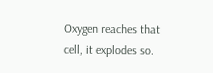Oxygen reaches that cell, it explodes so.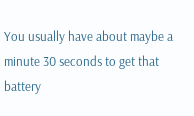You usually have about maybe a minute 30 seconds to get that battery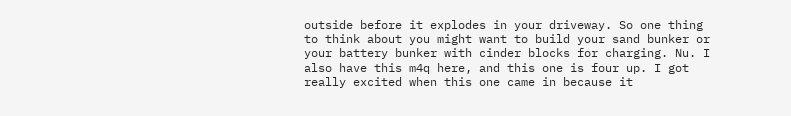outside before it explodes in your driveway. So one thing to think about you might want to build your sand bunker or your battery bunker with cinder blocks for charging. Nu. I also have this m4q here, and this one is four up. I got really excited when this one came in because it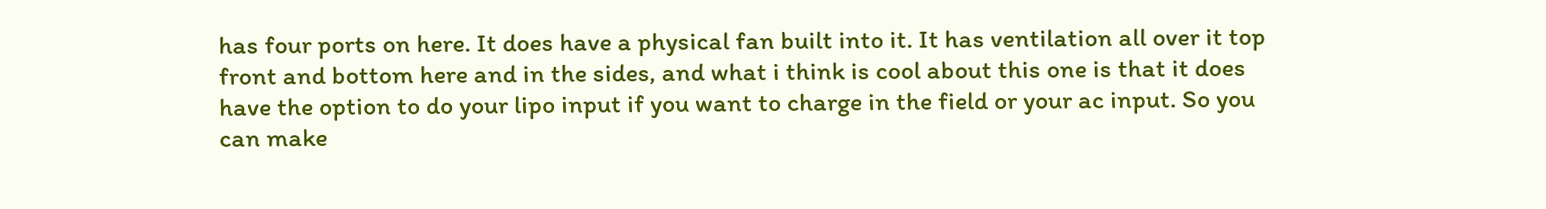has four ports on here. It does have a physical fan built into it. It has ventilation all over it top front and bottom here and in the sides, and what i think is cool about this one is that it does have the option to do your lipo input if you want to charge in the field or your ac input. So you can make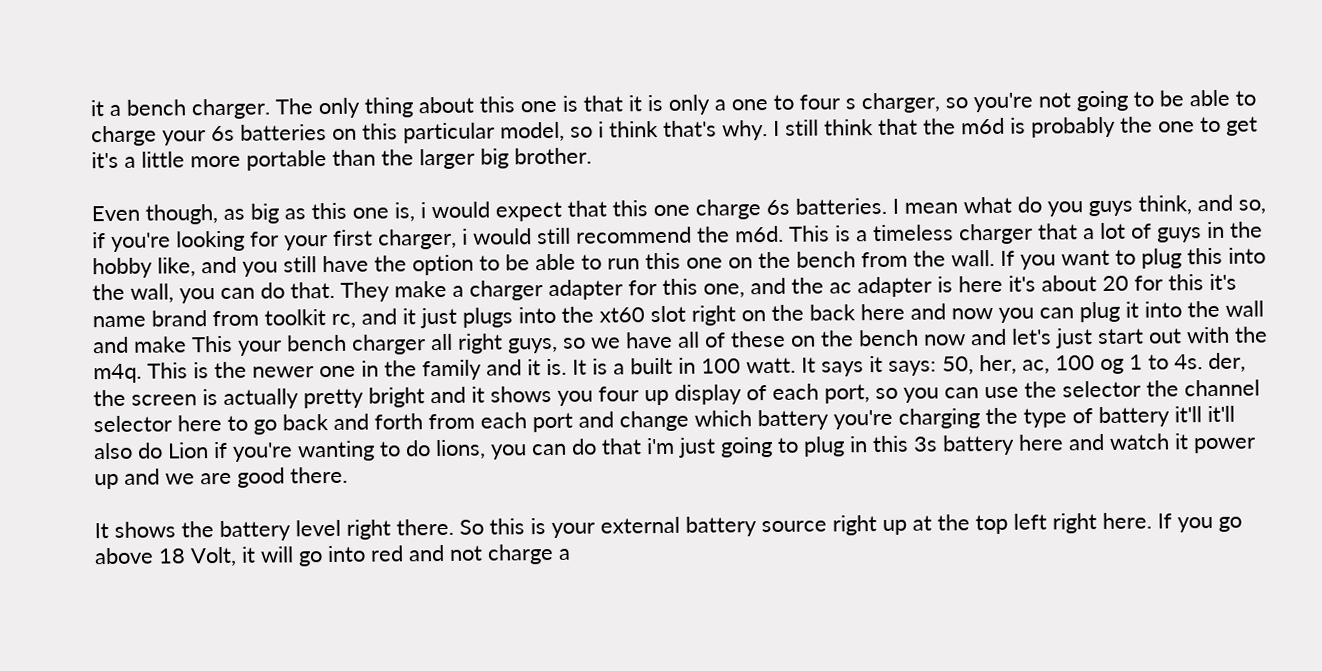it a bench charger. The only thing about this one is that it is only a one to four s charger, so you're not going to be able to charge your 6s batteries on this particular model, so i think that's why. I still think that the m6d is probably the one to get it's a little more portable than the larger big brother.

Even though, as big as this one is, i would expect that this one charge 6s batteries. I mean what do you guys think, and so, if you're looking for your first charger, i would still recommend the m6d. This is a timeless charger that a lot of guys in the hobby like, and you still have the option to be able to run this one on the bench from the wall. If you want to plug this into the wall, you can do that. They make a charger adapter for this one, and the ac adapter is here it's about 20 for this it's name brand from toolkit rc, and it just plugs into the xt60 slot right on the back here and now you can plug it into the wall and make This your bench charger all right guys, so we have all of these on the bench now and let's just start out with the m4q. This is the newer one in the family and it is. It is a built in 100 watt. It says it says: 50, her, ac, 100 og 1 to 4s. der, the screen is actually pretty bright and it shows you four up display of each port, so you can use the selector the channel selector here to go back and forth from each port and change which battery you're charging the type of battery it'll it'll also do Lion if you're wanting to do lions, you can do that i'm just going to plug in this 3s battery here and watch it power up and we are good there.

It shows the battery level right there. So this is your external battery source right up at the top left right here. If you go above 18 Volt, it will go into red and not charge a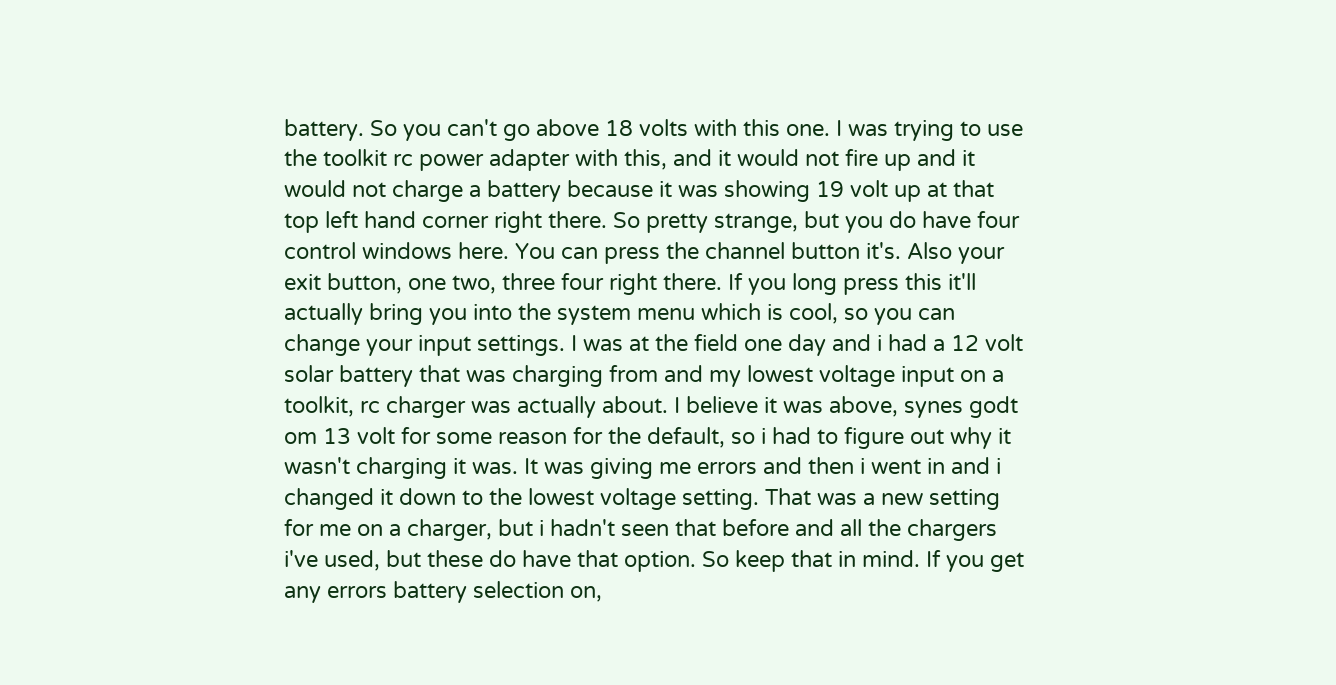battery. So you can't go above 18 volts with this one. I was trying to use the toolkit rc power adapter with this, and it would not fire up and it would not charge a battery because it was showing 19 volt up at that top left hand corner right there. So pretty strange, but you do have four control windows here. You can press the channel button it's. Also your exit button, one two, three four right there. If you long press this it'll actually bring you into the system menu which is cool, so you can change your input settings. I was at the field one day and i had a 12 volt solar battery that was charging from and my lowest voltage input on a toolkit, rc charger was actually about. I believe it was above, synes godt om 13 volt for some reason for the default, so i had to figure out why it wasn't charging it was. It was giving me errors and then i went in and i changed it down to the lowest voltage setting. That was a new setting for me on a charger, but i hadn't seen that before and all the chargers i've used, but these do have that option. So keep that in mind. If you get any errors battery selection on,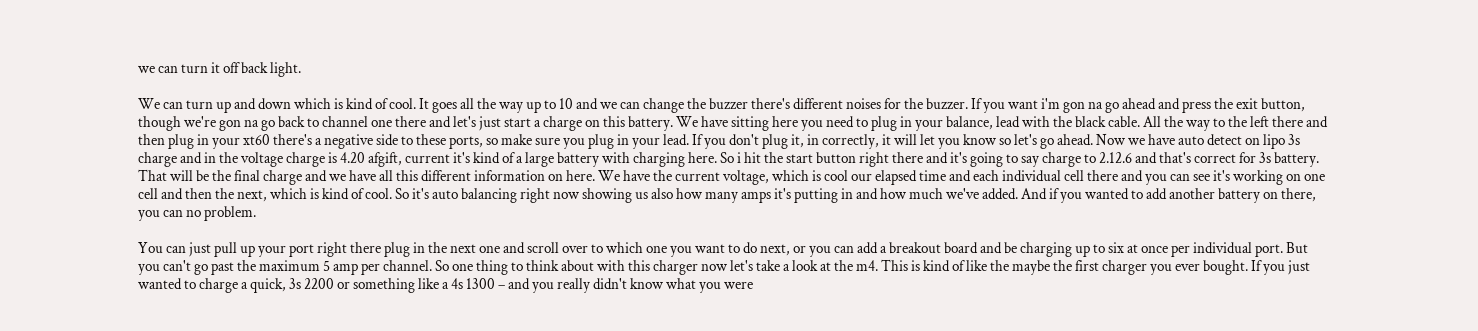we can turn it off back light.

We can turn up and down which is kind of cool. It goes all the way up to 10 and we can change the buzzer there's different noises for the buzzer. If you want i'm gon na go ahead and press the exit button, though we're gon na go back to channel one there and let's just start a charge on this battery. We have sitting here you need to plug in your balance, lead with the black cable. All the way to the left there and then plug in your xt60 there's a negative side to these ports, so make sure you plug in your lead. If you don't plug it, in correctly, it will let you know so let's go ahead. Now we have auto detect on lipo 3s charge and in the voltage charge is 4.20 afgift, current it's kind of a large battery with charging here. So i hit the start button right there and it's going to say charge to 2.12.6 and that's correct for 3s battery. That will be the final charge and we have all this different information on here. We have the current voltage, which is cool our elapsed time and each individual cell there and you can see it's working on one cell and then the next, which is kind of cool. So it's auto balancing right now showing us also how many amps it's putting in and how much we've added. And if you wanted to add another battery on there, you can no problem.

You can just pull up your port right there plug in the next one and scroll over to which one you want to do next, or you can add a breakout board and be charging up to six at once per individual port. But you can't go past the maximum 5 amp per channel. So one thing to think about with this charger now let's take a look at the m4. This is kind of like the maybe the first charger you ever bought. If you just wanted to charge a quick, 3s 2200 or something like a 4s 1300 – and you really didn't know what you were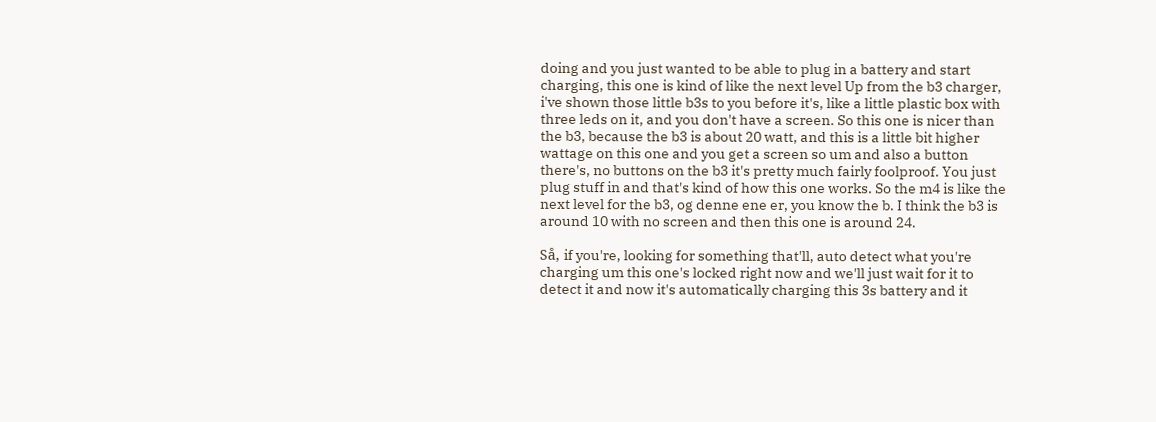doing and you just wanted to be able to plug in a battery and start charging, this one is kind of like the next level Up from the b3 charger, i've shown those little b3s to you before it's, like a little plastic box with three leds on it, and you don't have a screen. So this one is nicer than the b3, because the b3 is about 20 watt, and this is a little bit higher wattage on this one and you get a screen so um and also a button there's, no buttons on the b3 it's pretty much fairly foolproof. You just plug stuff in and that's kind of how this one works. So the m4 is like the next level for the b3, og denne ene er, you know the b. I think the b3 is around 10 with no screen and then this one is around 24.

Så, if you're, looking for something that'll, auto detect what you're charging um this one's locked right now and we'll just wait for it to detect it and now it's automatically charging this 3s battery and it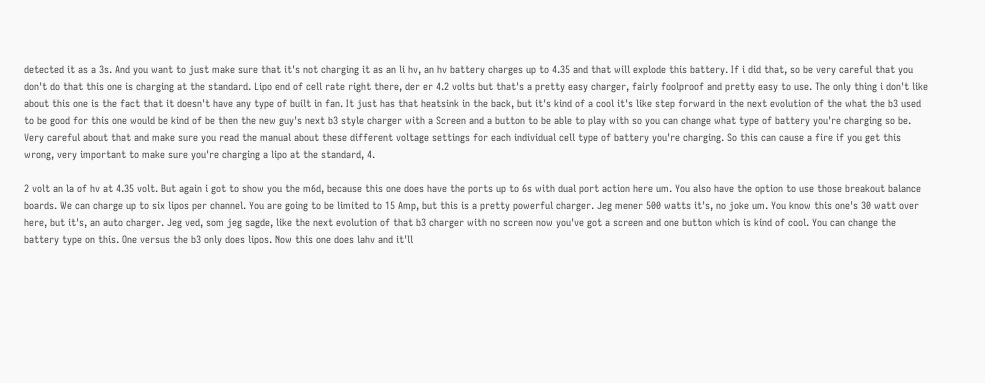detected it as a 3s. And you want to just make sure that it's not charging it as an li hv, an hv battery charges up to 4.35 and that will explode this battery. If i did that, so be very careful that you don't do that this one is charging at the standard. Lipo end of cell rate right there, der er 4.2 volts but that's a pretty easy charger, fairly foolproof and pretty easy to use. The only thing i don't like about this one is the fact that it doesn't have any type of built in fan. It just has that heatsink in the back, but it's kind of a cool it's like step forward in the next evolution of the what the b3 used to be good for this one would be kind of be then the new guy's next b3 style charger with a Screen and a button to be able to play with so you can change what type of battery you're charging so be. Very careful about that and make sure you read the manual about these different voltage settings for each individual cell type of battery you're charging. So this can cause a fire if you get this wrong, very important to make sure you're charging a lipo at the standard, 4.

2 volt an la of hv at 4.35 volt. But again i got to show you the m6d, because this one does have the ports up to 6s with dual port action here um. You also have the option to use those breakout balance boards. We can charge up to six lipos per channel. You are going to be limited to 15 Amp, but this is a pretty powerful charger. Jeg mener 500 watts it's, no joke um. You know this one's 30 watt over here, but it's, an auto charger. Jeg ved, som jeg sagde, like the next evolution of that b3 charger with no screen now you've got a screen and one button which is kind of cool. You can change the battery type on this. One versus the b3 only does lipos. Now this one does lahv and it'll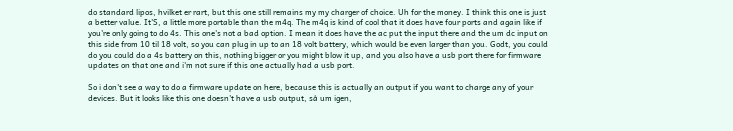do standard lipos, hvilket er rart, but this one still remains my my charger of choice. Uh for the money. I think this one is just a better value. It'S, a little more portable than the m4q. The m4q is kind of cool that it does have four ports and again like if you're only going to do 4s. This one's not a bad option. I mean it does have the ac put the input there and the um dc input on this side from 10 til 18 volt, so you can plug in up to an 18 volt battery, which would be even larger than you. Godt, you could do you could do a 4s battery on this, nothing bigger or you might blow it up, and you also have a usb port there for firmware updates on that one and i'm not sure if this one actually had a usb port.

So i don't see a way to do a firmware update on here, because this is actually an output if you want to charge any of your devices. But it looks like this one doesn't have a usb output, så um igen,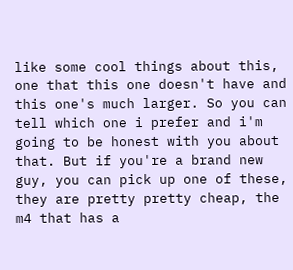like some cool things about this, one that this one doesn't have and this one's much larger. So you can tell which one i prefer and i'm going to be honest with you about that. But if you're a brand new guy, you can pick up one of these, they are pretty pretty cheap, the m4 that has a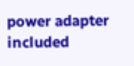power adapter included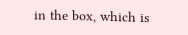in the box, which is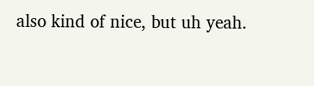also kind of nice, but uh yeah.